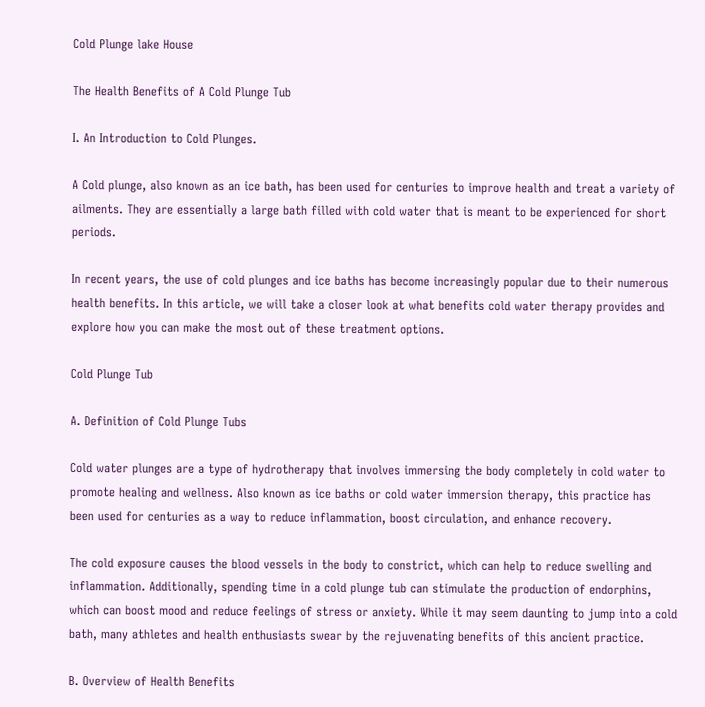Cold Plunge lake House

The Health Benefits of A Cold Plunge Tub

I. An Introduction to Cold Plunges.

A Cold plunge, also known as an ice bath, has been used for centuries to improve health and treat a variety of ailments. They are essentially a large bath filled with cold water that is meant to be experienced for short periods.

In recent years, the use of cold plunges and ice baths has become increasingly popular due to their numerous health benefits. In this article, we will take a closer look at what benefits cold water therapy provides and explore how you can make the most out of these treatment options.

Cold Plunge Tub

A. Definition of Cold Plunge Tubs

Cold water plunges are a type of hydrotherapy that involves immersing the body completely in cold water to promote healing and wellness. Also known as ice baths or cold water immersion therapy, this practice has been used for centuries as a way to reduce inflammation, boost circulation, and enhance recovery.

The cold exposure causes the blood vessels in the body to constrict, which can help to reduce swelling and inflammation. Additionally, spending time in a cold plunge tub can stimulate the production of endorphins, which can boost mood and reduce feelings of stress or anxiety. While it may seem daunting to jump into a cold bath, many athletes and health enthusiasts swear by the rejuvenating benefits of this ancient practice.

B. Overview of Health Benefits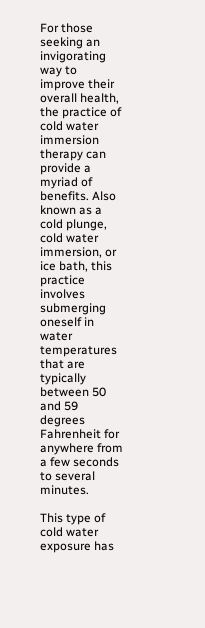For those seeking an invigorating way to improve their overall health, the practice of cold water immersion therapy can provide a myriad of benefits. Also known as a cold plunge, cold water immersion, or ice bath, this practice involves submerging oneself in water temperatures that are typically between 50 and 59 degrees Fahrenheit for anywhere from a few seconds to several minutes.

This type of cold water exposure has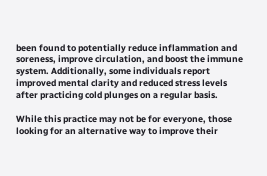been found to potentially reduce inflammation and soreness, improve circulation, and boost the immune system. Additionally, some individuals report improved mental clarity and reduced stress levels after practicing cold plunges on a regular basis.

While this practice may not be for everyone, those looking for an alternative way to improve their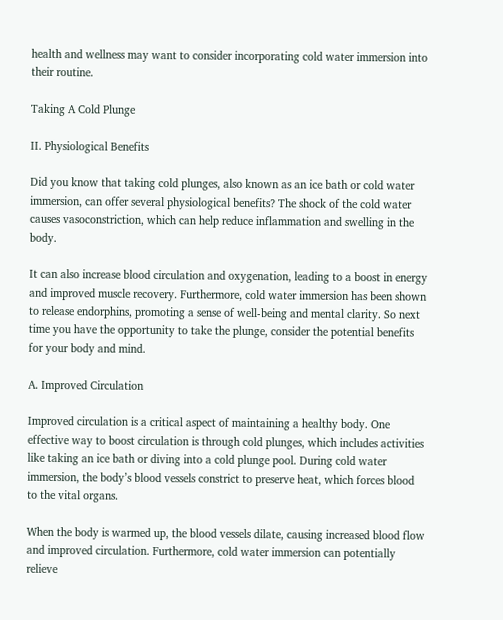health and wellness may want to consider incorporating cold water immersion into their routine.

Taking A Cold Plunge

II. Physiological Benefits

Did you know that taking cold plunges, also known as an ice bath or cold water immersion, can offer several physiological benefits? The shock of the cold water causes vasoconstriction, which can help reduce inflammation and swelling in the body.

It can also increase blood circulation and oxygenation, leading to a boost in energy and improved muscle recovery. Furthermore, cold water immersion has been shown to release endorphins, promoting a sense of well-being and mental clarity. So next time you have the opportunity to take the plunge, consider the potential benefits for your body and mind.

A. Improved Circulation

Improved circulation is a critical aspect of maintaining a healthy body. One effective way to boost circulation is through cold plunges, which includes activities like taking an ice bath or diving into a cold plunge pool. During cold water immersion, the body’s blood vessels constrict to preserve heat, which forces blood to the vital organs.

When the body is warmed up, the blood vessels dilate, causing increased blood flow and improved circulation. Furthermore, cold water immersion can potentially relieve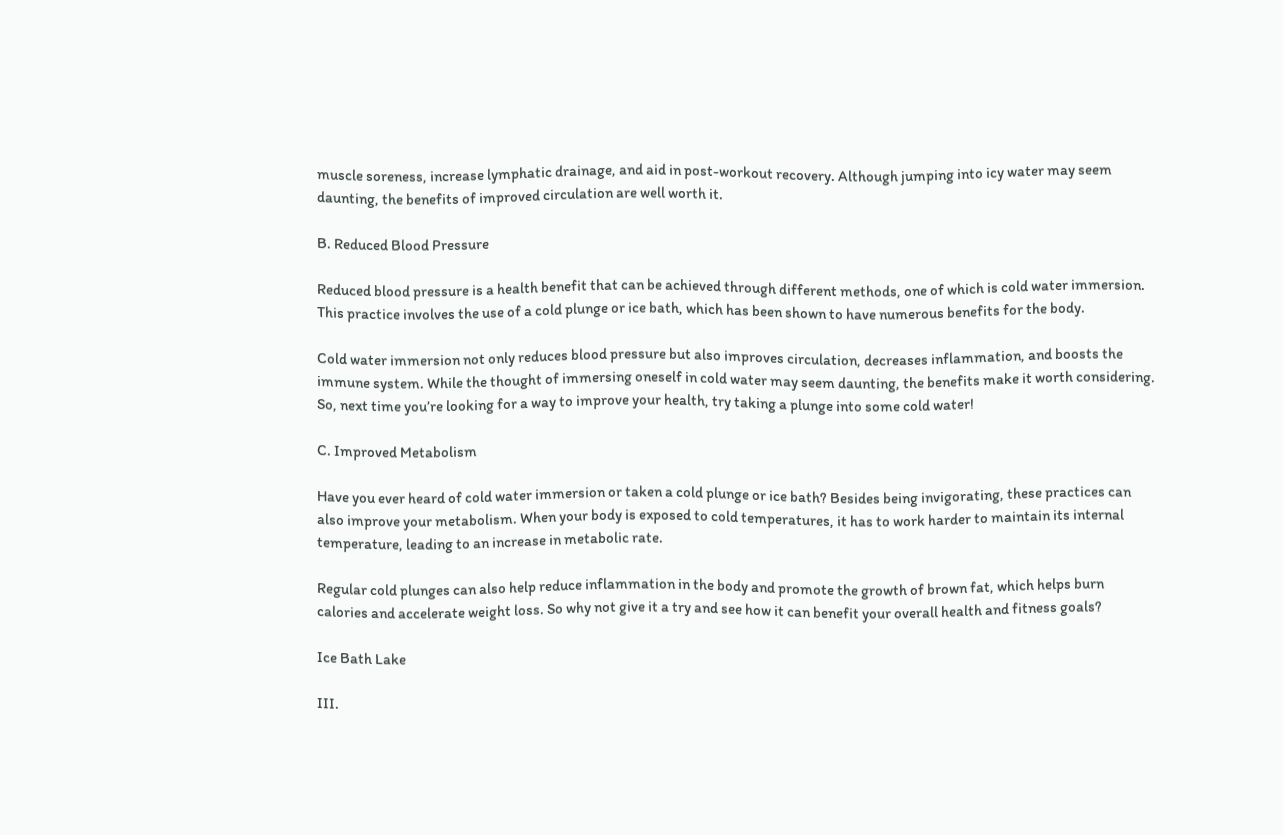muscle soreness, increase lymphatic drainage, and aid in post-workout recovery. Although jumping into icy water may seem daunting, the benefits of improved circulation are well worth it.

B. Reduced Blood Pressure

Reduced blood pressure is a health benefit that can be achieved through different methods, one of which is cold water immersion. This practice involves the use of a cold plunge or ice bath, which has been shown to have numerous benefits for the body.

Cold water immersion not only reduces blood pressure but also improves circulation, decreases inflammation, and boosts the immune system. While the thought of immersing oneself in cold water may seem daunting, the benefits make it worth considering. So, next time you’re looking for a way to improve your health, try taking a plunge into some cold water!

C. Improved Metabolism

Have you ever heard of cold water immersion or taken a cold plunge or ice bath? Besides being invigorating, these practices can also improve your metabolism. When your body is exposed to cold temperatures, it has to work harder to maintain its internal temperature, leading to an increase in metabolic rate.

Regular cold plunges can also help reduce inflammation in the body and promote the growth of brown fat, which helps burn calories and accelerate weight loss. So why not give it a try and see how it can benefit your overall health and fitness goals?

Ice Bath Lake

III.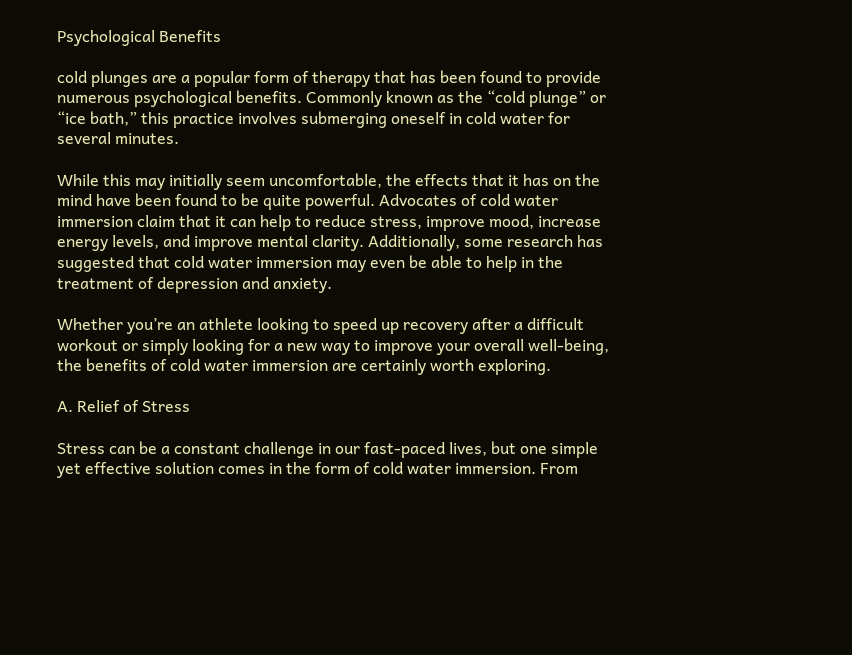Psychological Benefits

cold plunges are a popular form of therapy that has been found to provide numerous psychological benefits. Commonly known as the “cold plunge” or “ice bath,” this practice involves submerging oneself in cold water for several minutes.

While this may initially seem uncomfortable, the effects that it has on the mind have been found to be quite powerful. Advocates of cold water immersion claim that it can help to reduce stress, improve mood, increase energy levels, and improve mental clarity. Additionally, some research has suggested that cold water immersion may even be able to help in the treatment of depression and anxiety.

Whether you’re an athlete looking to speed up recovery after a difficult workout or simply looking for a new way to improve your overall well-being, the benefits of cold water immersion are certainly worth exploring.

A. Relief of Stress

Stress can be a constant challenge in our fast-paced lives, but one simple yet effective solution comes in the form of cold water immersion. From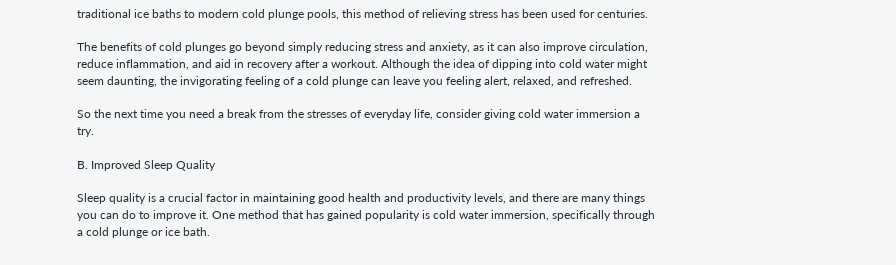traditional ice baths to modern cold plunge pools, this method of relieving stress has been used for centuries.

The benefits of cold plunges go beyond simply reducing stress and anxiety, as it can also improve circulation, reduce inflammation, and aid in recovery after a workout. Although the idea of dipping into cold water might seem daunting, the invigorating feeling of a cold plunge can leave you feeling alert, relaxed, and refreshed.

So the next time you need a break from the stresses of everyday life, consider giving cold water immersion a try.

B. Improved Sleep Quality

Sleep quality is a crucial factor in maintaining good health and productivity levels, and there are many things you can do to improve it. One method that has gained popularity is cold water immersion, specifically through a cold plunge or ice bath.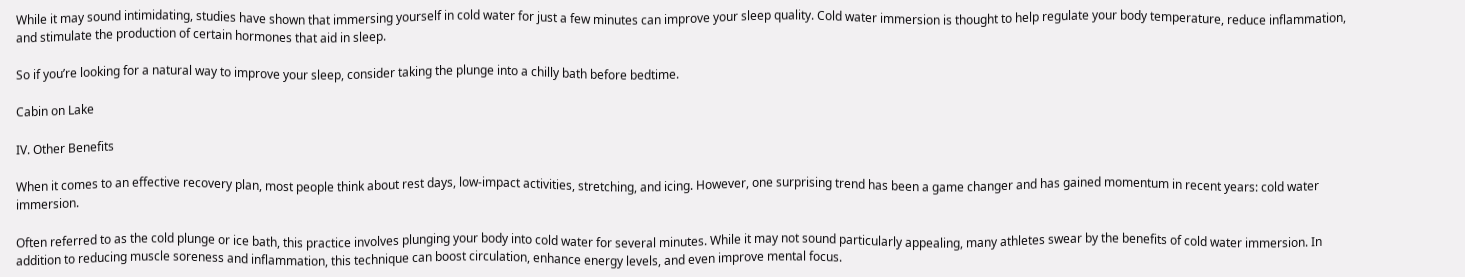While it may sound intimidating, studies have shown that immersing yourself in cold water for just a few minutes can improve your sleep quality. Cold water immersion is thought to help regulate your body temperature, reduce inflammation, and stimulate the production of certain hormones that aid in sleep.

So if you’re looking for a natural way to improve your sleep, consider taking the plunge into a chilly bath before bedtime.

Cabin on Lake

IV. Other Benefits

When it comes to an effective recovery plan, most people think about rest days, low-impact activities, stretching, and icing. However, one surprising trend has been a game changer and has gained momentum in recent years: cold water immersion.

Often referred to as the cold plunge or ice bath, this practice involves plunging your body into cold water for several minutes. While it may not sound particularly appealing, many athletes swear by the benefits of cold water immersion. In addition to reducing muscle soreness and inflammation, this technique can boost circulation, enhance energy levels, and even improve mental focus.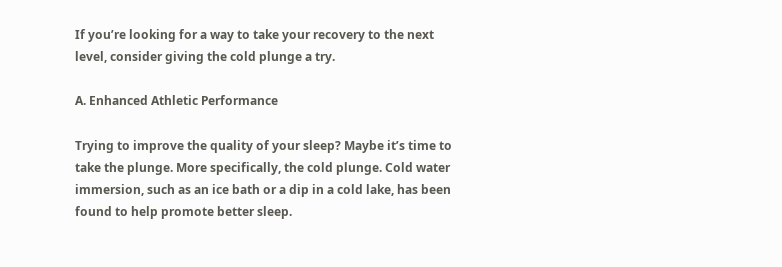If you’re looking for a way to take your recovery to the next level, consider giving the cold plunge a try.

A. Enhanced Athletic Performance

Trying to improve the quality of your sleep? Maybe it’s time to take the plunge. More specifically, the cold plunge. Cold water immersion, such as an ice bath or a dip in a cold lake, has been found to help promote better sleep.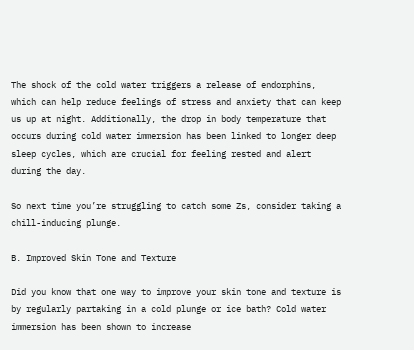The shock of the cold water triggers a release of endorphins, which can help reduce feelings of stress and anxiety that can keep us up at night. Additionally, the drop in body temperature that occurs during cold water immersion has been linked to longer deep sleep cycles, which are crucial for feeling rested and alert during the day.

So next time you’re struggling to catch some Zs, consider taking a chill-inducing plunge.

B. Improved Skin Tone and Texture

Did you know that one way to improve your skin tone and texture is by regularly partaking in a cold plunge or ice bath? Cold water immersion has been shown to increase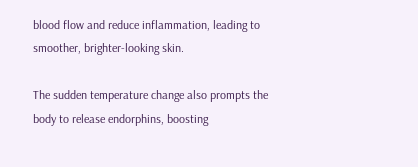blood flow and reduce inflammation, leading to smoother, brighter-looking skin.

The sudden temperature change also prompts the body to release endorphins, boosting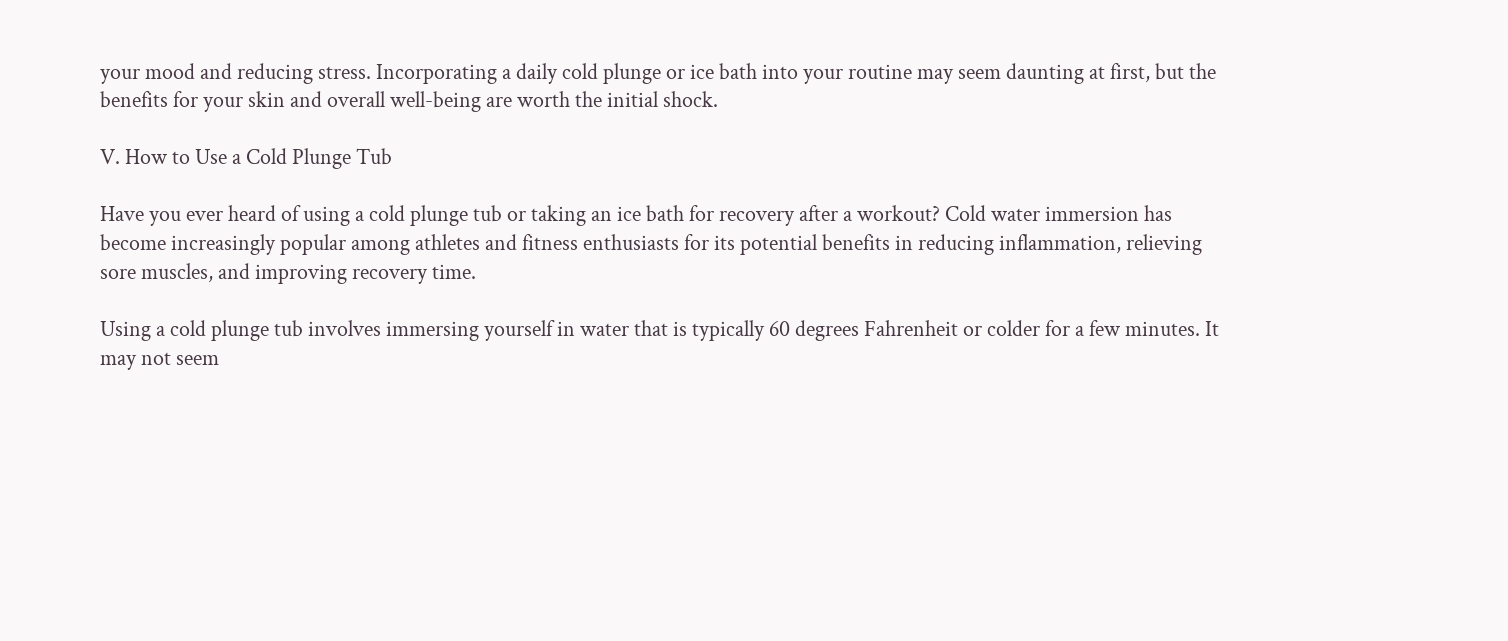your mood and reducing stress. Incorporating a daily cold plunge or ice bath into your routine may seem daunting at first, but the benefits for your skin and overall well-being are worth the initial shock.

V. How to Use a Cold Plunge Tub

Have you ever heard of using a cold plunge tub or taking an ice bath for recovery after a workout? Cold water immersion has become increasingly popular among athletes and fitness enthusiasts for its potential benefits in reducing inflammation, relieving sore muscles, and improving recovery time.

Using a cold plunge tub involves immersing yourself in water that is typically 60 degrees Fahrenheit or colder for a few minutes. It may not seem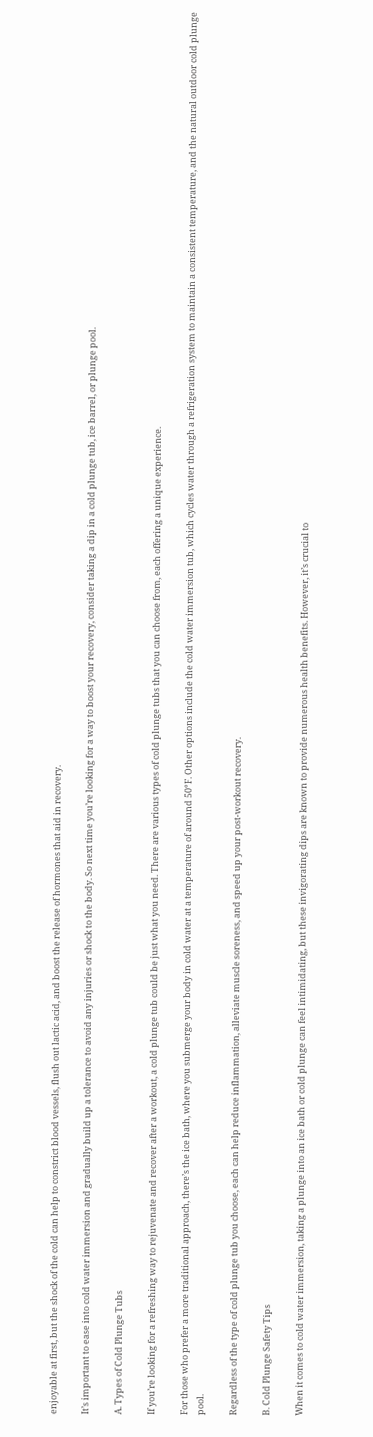enjoyable at first, but the shock of the cold can help to constrict blood vessels, flush out lactic acid, and boost the release of hormones that aid in recovery.

It’s important to ease into cold water immersion and gradually build up a tolerance to avoid any injuries or shock to the body. So next time you’re looking for a way to boost your recovery, consider taking a dip in a cold plunge tub, ice barrel, or plunge pool.

A. Types of Cold Plunge Tubs

If you’re looking for a refreshing way to rejuvenate and recover after a workout, a cold plunge tub could be just what you need. There are various types of cold plunge tubs that you can choose from, each offering a unique experience.

For those who prefer a more traditional approach, there’s the ice bath, where you submerge your body in cold water at a temperature of around 50°F. Other options include the cold water immersion tub, which cycles water through a refrigeration system to maintain a consistent temperature, and the natural outdoor cold plunge pool.

Regardless of the type of cold plunge tub you choose, each can help reduce inflammation, alleviate muscle soreness, and speed up your post-workout recovery.

B. Cold Plunge Safety Tips

When it comes to cold water immersion, taking a plunge into an ice bath or cold plunge can feel intimidating, but these invigorating dips are known to provide numerous health benefits. However, it’s crucial to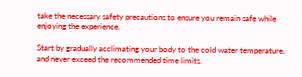take the necessary safety precautions to ensure you remain safe while enjoying the experience.

Start by gradually acclimating your body to the cold water temperature, and never exceed the recommended time limits.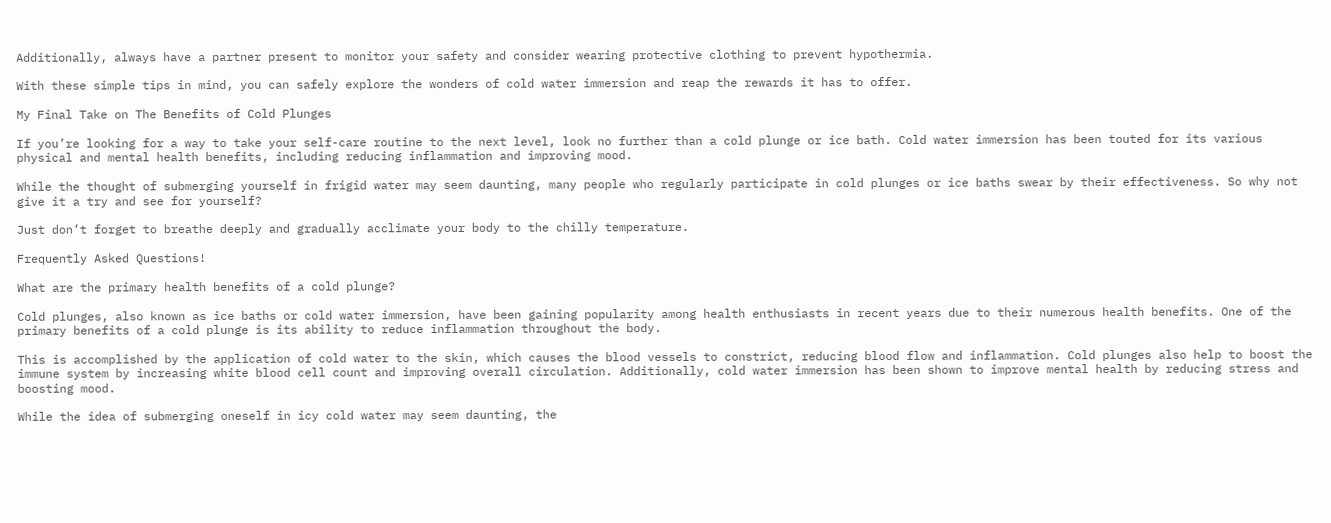Additionally, always have a partner present to monitor your safety and consider wearing protective clothing to prevent hypothermia.

With these simple tips in mind, you can safely explore the wonders of cold water immersion and reap the rewards it has to offer.

My Final Take on The Benefits of Cold Plunges

If you’re looking for a way to take your self-care routine to the next level, look no further than a cold plunge or ice bath. Cold water immersion has been touted for its various physical and mental health benefits, including reducing inflammation and improving mood.

While the thought of submerging yourself in frigid water may seem daunting, many people who regularly participate in cold plunges or ice baths swear by their effectiveness. So why not give it a try and see for yourself?

Just don’t forget to breathe deeply and gradually acclimate your body to the chilly temperature.

Frequently Asked Questions!

What are the primary health benefits of a cold plunge?

Cold plunges, also known as ice baths or cold water immersion, have been gaining popularity among health enthusiasts in recent years due to their numerous health benefits. One of the primary benefits of a cold plunge is its ability to reduce inflammation throughout the body.

This is accomplished by the application of cold water to the skin, which causes the blood vessels to constrict, reducing blood flow and inflammation. Cold plunges also help to boost the immune system by increasing white blood cell count and improving overall circulation. Additionally, cold water immersion has been shown to improve mental health by reducing stress and boosting mood.

While the idea of submerging oneself in icy cold water may seem daunting, the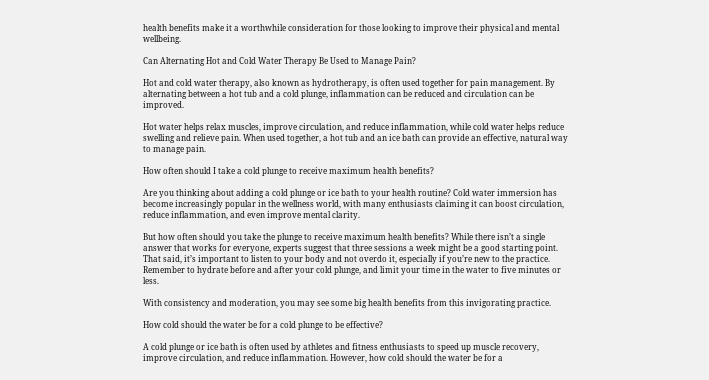health benefits make it a worthwhile consideration for those looking to improve their physical and mental wellbeing.

Can Alternating Hot and Cold Water Therapy Be Used to Manage Pain?

Hot and cold water therapy, also known as hydrotherapy, is often used together for pain management. By alternating between a hot tub and a cold plunge, inflammation can be reduced and circulation can be improved.

Hot water helps relax muscles, improve circulation, and reduce inflammation, while cold water helps reduce swelling and relieve pain. When used together, a hot tub and an ice bath can provide an effective, natural way to manage pain.

How often should I take a cold plunge to receive maximum health benefits?

Are you thinking about adding a cold plunge or ice bath to your health routine? Cold water immersion has become increasingly popular in the wellness world, with many enthusiasts claiming it can boost circulation, reduce inflammation, and even improve mental clarity.

But how often should you take the plunge to receive maximum health benefits? While there isn’t a single answer that works for everyone, experts suggest that three sessions a week might be a good starting point. That said, it’s important to listen to your body and not overdo it, especially if you’re new to the practice. Remember to hydrate before and after your cold plunge, and limit your time in the water to five minutes or less.

With consistency and moderation, you may see some big health benefits from this invigorating practice.

How cold should the water be for a cold plunge to be effective?

A cold plunge or ice bath is often used by athletes and fitness enthusiasts to speed up muscle recovery, improve circulation, and reduce inflammation. However, how cold should the water be for a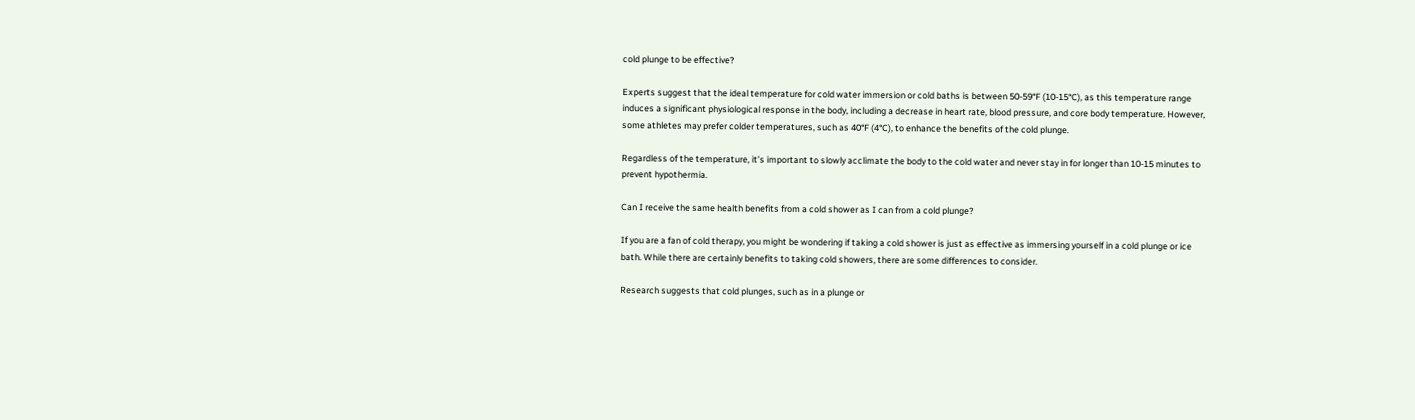cold plunge to be effective?

Experts suggest that the ideal temperature for cold water immersion or cold baths is between 50-59°F (10-15°C), as this temperature range induces a significant physiological response in the body, including a decrease in heart rate, blood pressure, and core body temperature. However, some athletes may prefer colder temperatures, such as 40°F (4°C), to enhance the benefits of the cold plunge.

Regardless of the temperature, it’s important to slowly acclimate the body to the cold water and never stay in for longer than 10-15 minutes to prevent hypothermia.

Can I receive the same health benefits from a cold shower as I can from a cold plunge?

If you are a fan of cold therapy, you might be wondering if taking a cold shower is just as effective as immersing yourself in a cold plunge or ice bath. While there are certainly benefits to taking cold showers, there are some differences to consider.

Research suggests that cold plunges, such as in a plunge or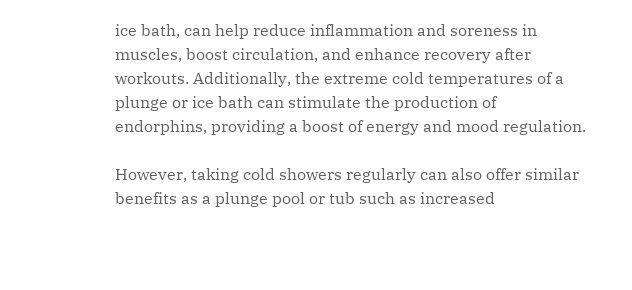ice bath, can help reduce inflammation and soreness in muscles, boost circulation, and enhance recovery after workouts. Additionally, the extreme cold temperatures of a plunge or ice bath can stimulate the production of endorphins, providing a boost of energy and mood regulation.

However, taking cold showers regularly can also offer similar benefits as a plunge pool or tub such as increased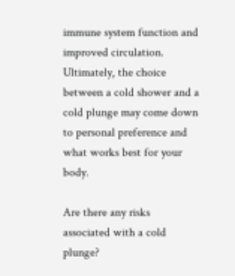immune system function and improved circulation. Ultimately, the choice between a cold shower and a cold plunge may come down to personal preference and what works best for your body.

Are there any risks associated with a cold plunge?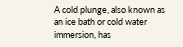A cold plunge, also known as an ice bath or cold water immersion, has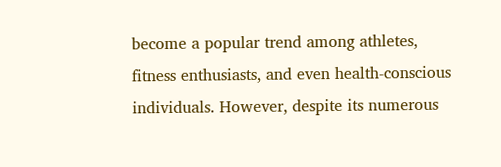become a popular trend among athletes, fitness enthusiasts, and even health-conscious individuals. However, despite its numerous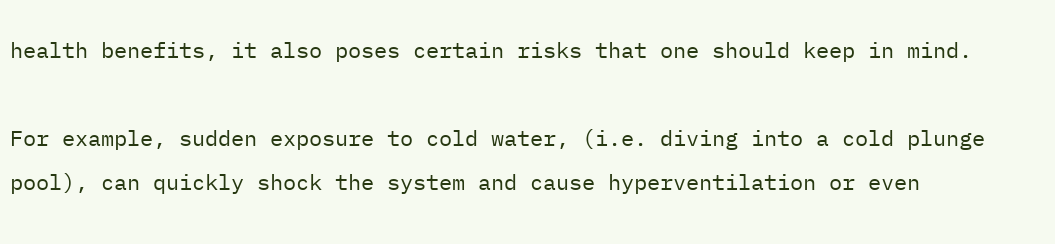health benefits, it also poses certain risks that one should keep in mind.

For example, sudden exposure to cold water, (i.e. diving into a cold plunge pool), can quickly shock the system and cause hyperventilation or even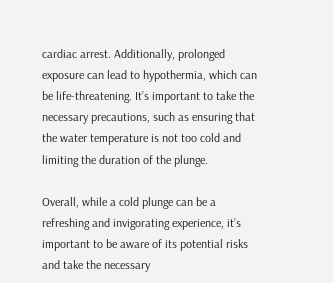cardiac arrest. Additionally, prolonged exposure can lead to hypothermia, which can be life-threatening. It’s important to take the necessary precautions, such as ensuring that the water temperature is not too cold and limiting the duration of the plunge.

Overall, while a cold plunge can be a refreshing and invigorating experience, it’s important to be aware of its potential risks and take the necessary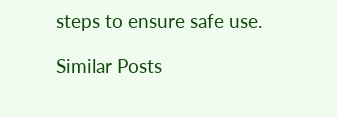steps to ensure safe use.

Similar Posts